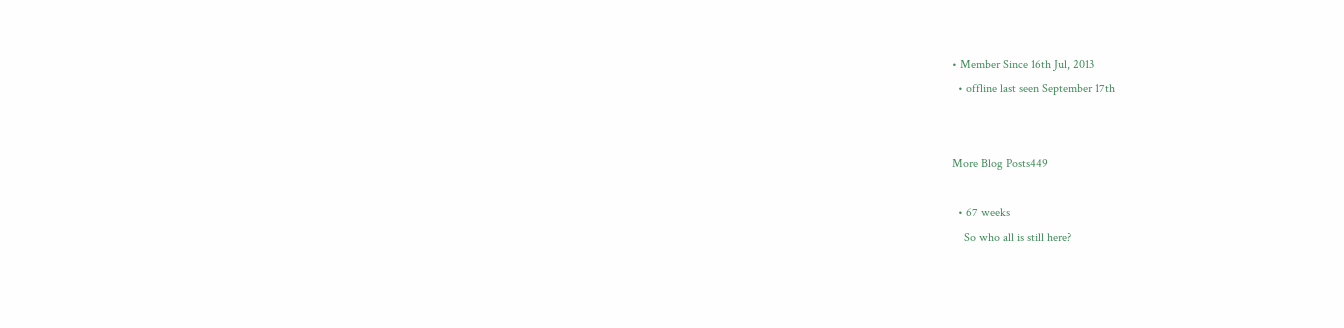• Member Since 16th Jul, 2013
  • offline last seen September 17th


More Blog Posts449

  • 67 weeks
    So who all is still here?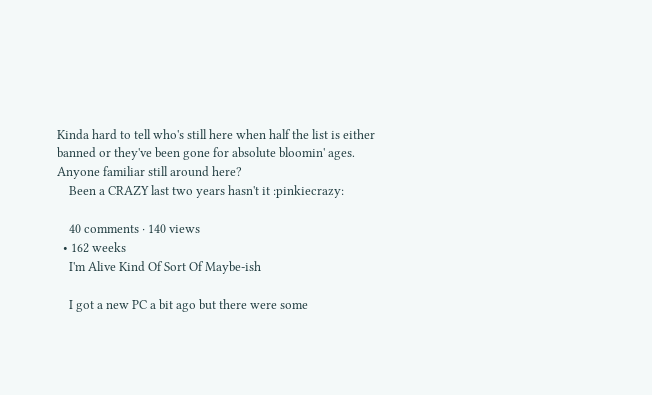Kinda hard to tell who's still here when half the list is either banned or they've been gone for absolute bloomin' ages. Anyone familiar still around here?
    Been a CRAZY last two years hasn't it :pinkiecrazy:

    40 comments · 140 views
  • 162 weeks
    I'm Alive Kind Of Sort Of Maybe-ish

    I got a new PC a bit ago but there were some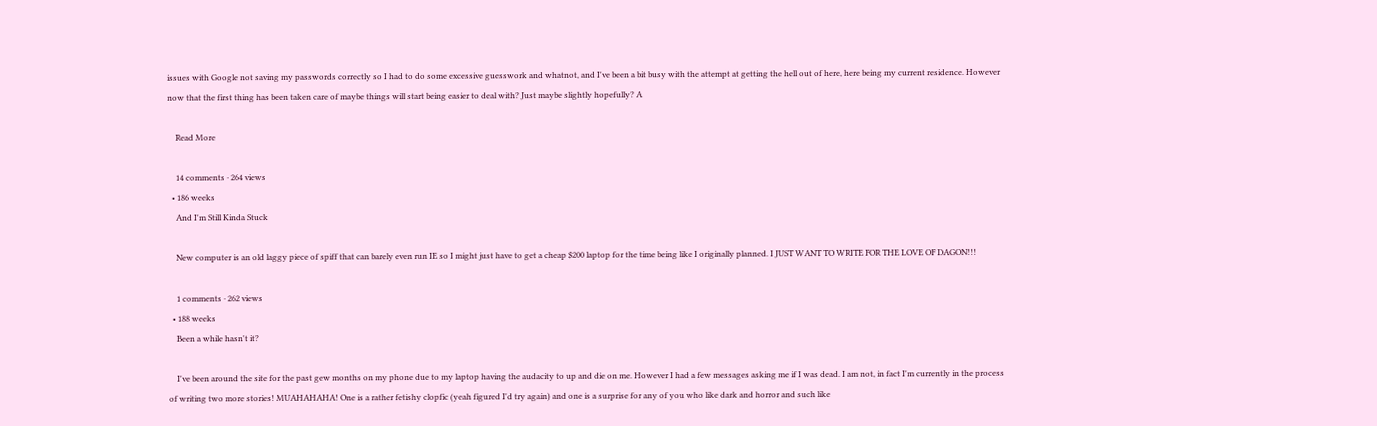issues with Google not saving my passwords correctly so I had to do some excessive guesswork and whatnot, and I've been a bit busy with the attempt at getting the hell out of here, here being my current residence. However now that the first thing has been taken care of maybe things will start being easier to deal with? Just maybe slightly hopefully? A

    Read More

    14 comments · 264 views
  • 186 weeks
    And I'm Still Kinda Stuck

    New computer is an old laggy piece of spiff that can barely even run IE so I might just have to get a cheap $200 laptop for the time being like I originally planned. I JUST WANT TO WRITE FOR THE LOVE OF DAGON!!!

    1 comments · 262 views
  • 188 weeks
    Been a while hasn't it?

    I've been around the site for the past gew months on my phone due to my laptop having the audacity to up and die on me. However I had a few messages asking me if I was dead. I am not, in fact I'm currently in the process of writing two more stories! MUAHAHAHA! One is a rather fetishy clopfic (yeah figured I'd try again) and one is a surprise for any of you who like dark and horror and such like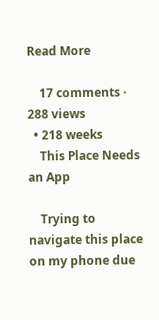Read More

    17 comments · 288 views
  • 218 weeks
    This Place Needs an App

    Trying to navigate this place on my phone due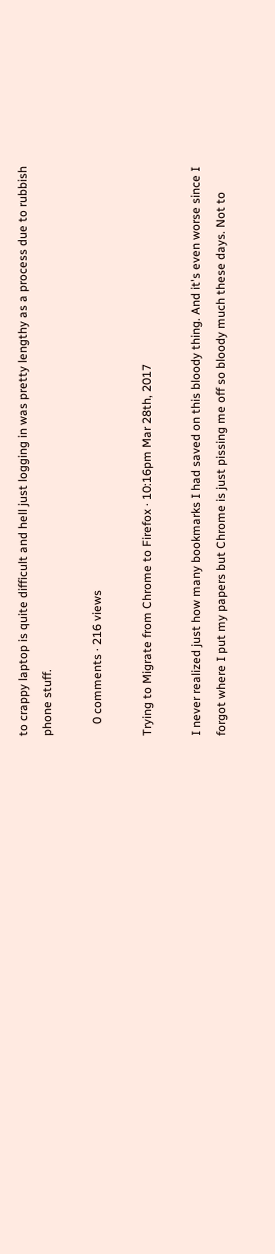to crappy laptop is quite difficult and hell just logging in was pretty lengthy as a process due to rubbish phone stuff.

    0 comments · 216 views

Trying to Migrate from Chrome to Firefox · 10:16pm Mar 28th, 2017

I never realized just how many bookmarks I had saved on this bloody thing. And it's even worse since I forgot where I put my papers but Chrome is just pissing me off so bloody much these days. Not to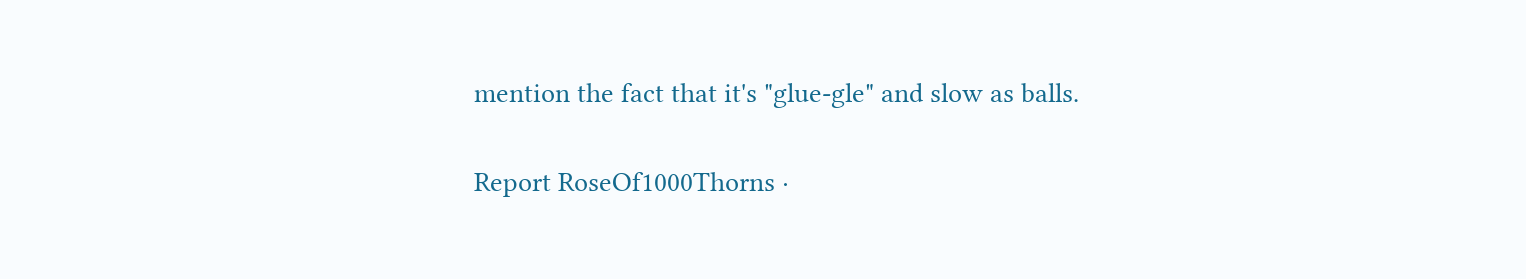mention the fact that it's "glue-gle" and slow as balls.

Report RoseOf1000Thorns ·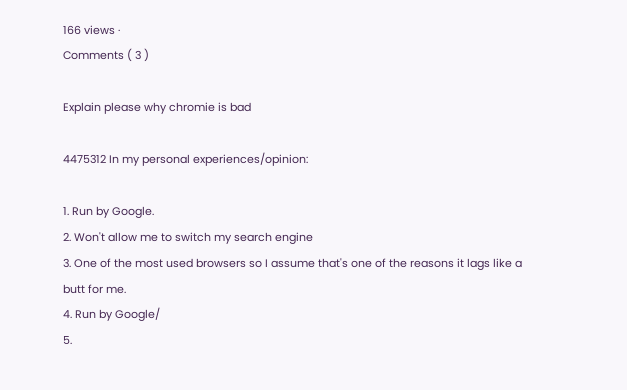166 views ·
Comments ( 3 )

Explain please why chromie is bad

4475312 In my personal experiences/opinion:

1. Run by Google.
2. Won't allow me to switch my search engine
3. One of the most used browsers so I assume that's one of the reasons it lags like a butt for me.
4. Run by Google/
5.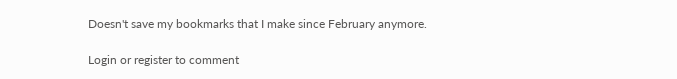Doesn't save my bookmarks that I make since February anymore.

Login or register to comment